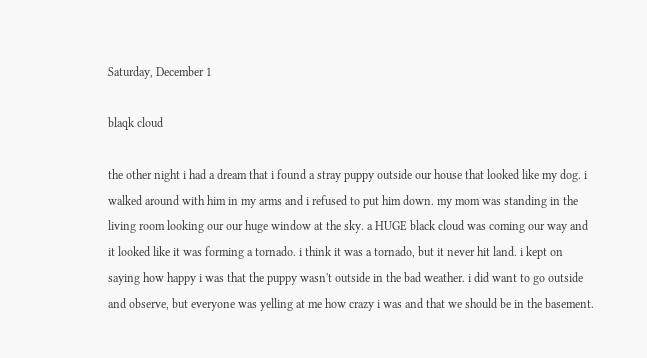Saturday, December 1

blaqk cloud

the other night i had a dream that i found a stray puppy outside our house that looked like my dog. i walked around with him in my arms and i refused to put him down. my mom was standing in the living room looking our our huge window at the sky. a HUGE black cloud was coming our way and it looked like it was forming a tornado. i think it was a tornado, but it never hit land. i kept on saying how happy i was that the puppy wasn't outside in the bad weather. i did want to go outside and observe, but everyone was yelling at me how crazy i was and that we should be in the basement.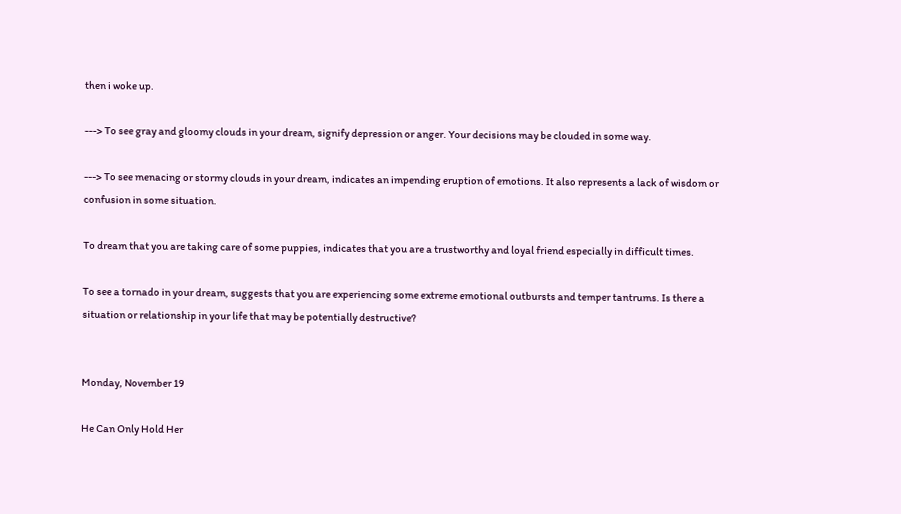then i woke up.

---> To see gray and gloomy clouds in your dream, signify depression or anger. Your decisions may be clouded in some way.

---> To see menacing or stormy clouds in your dream, indicates an impending eruption of emotions. It also represents a lack of wisdom or confusion in some situation.

To dream that you are taking care of some puppies, indicates that you are a trustworthy and loyal friend especially in difficult times.

To see a tornado in your dream, suggests that you are experiencing some extreme emotional outbursts and temper tantrums. Is there a situation or relationship in your life that may be potentially destructive?


Monday, November 19

He Can Only Hold Her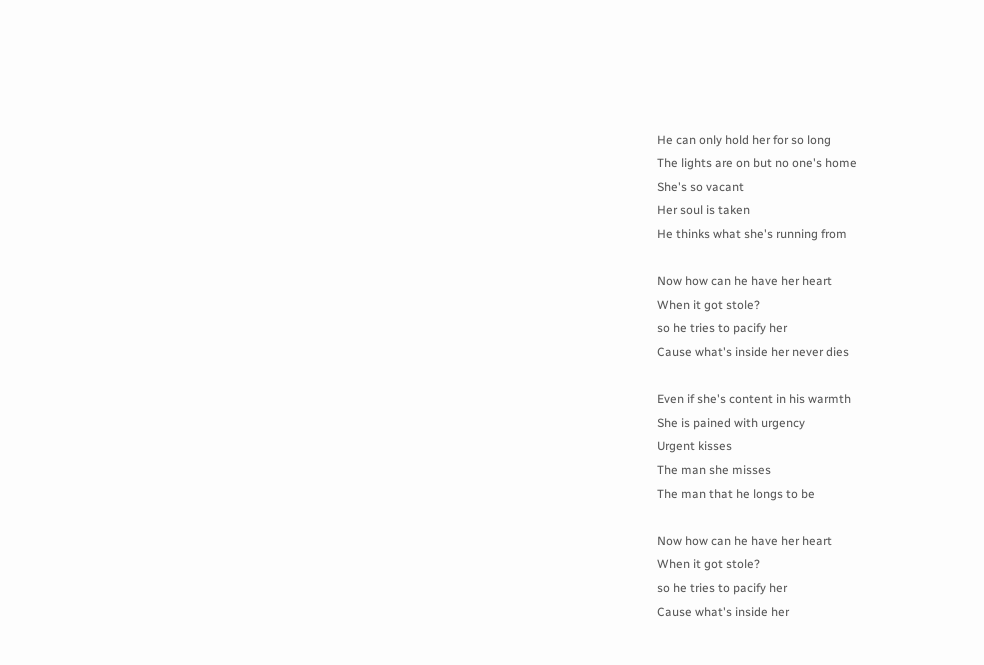He can only hold her for so long
The lights are on but no one's home
She's so vacant
Her soul is taken
He thinks what she's running from

Now how can he have her heart
When it got stole?
so he tries to pacify her
Cause what's inside her never dies

Even if she's content in his warmth
She is pained with urgency
Urgent kisses
The man she misses
The man that he longs to be

Now how can he have her heart
When it got stole?
so he tries to pacify her
Cause what's inside her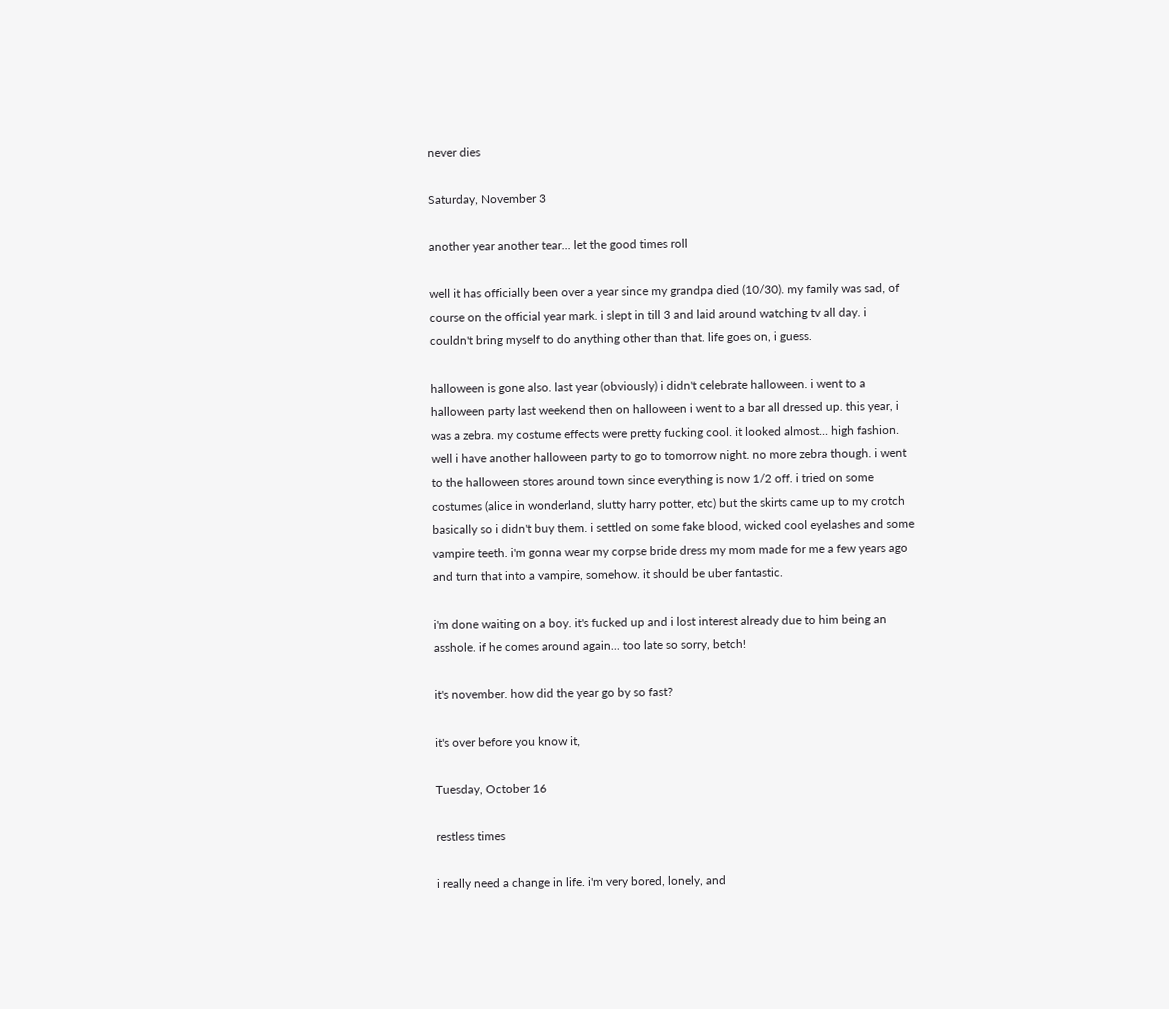never dies

Saturday, November 3

another year another tear... let the good times roll

well it has officially been over a year since my grandpa died (10/30). my family was sad, of course on the official year mark. i slept in till 3 and laid around watching tv all day. i couldn't bring myself to do anything other than that. life goes on, i guess.

halloween is gone also. last year (obviously) i didn't celebrate halloween. i went to a halloween party last weekend then on halloween i went to a bar all dressed up. this year, i was a zebra. my costume effects were pretty fucking cool. it looked almost... high fashion. well i have another halloween party to go to tomorrow night. no more zebra though. i went to the halloween stores around town since everything is now 1/2 off. i tried on some costumes (alice in wonderland, slutty harry potter, etc) but the skirts came up to my crotch basically so i didn't buy them. i settled on some fake blood, wicked cool eyelashes and some vampire teeth. i'm gonna wear my corpse bride dress my mom made for me a few years ago and turn that into a vampire, somehow. it should be uber fantastic.

i'm done waiting on a boy. it's fucked up and i lost interest already due to him being an asshole. if he comes around again... too late so sorry, betch!

it's november. how did the year go by so fast?

it's over before you know it,

Tuesday, October 16

restless times

i really need a change in life. i'm very bored, lonely, and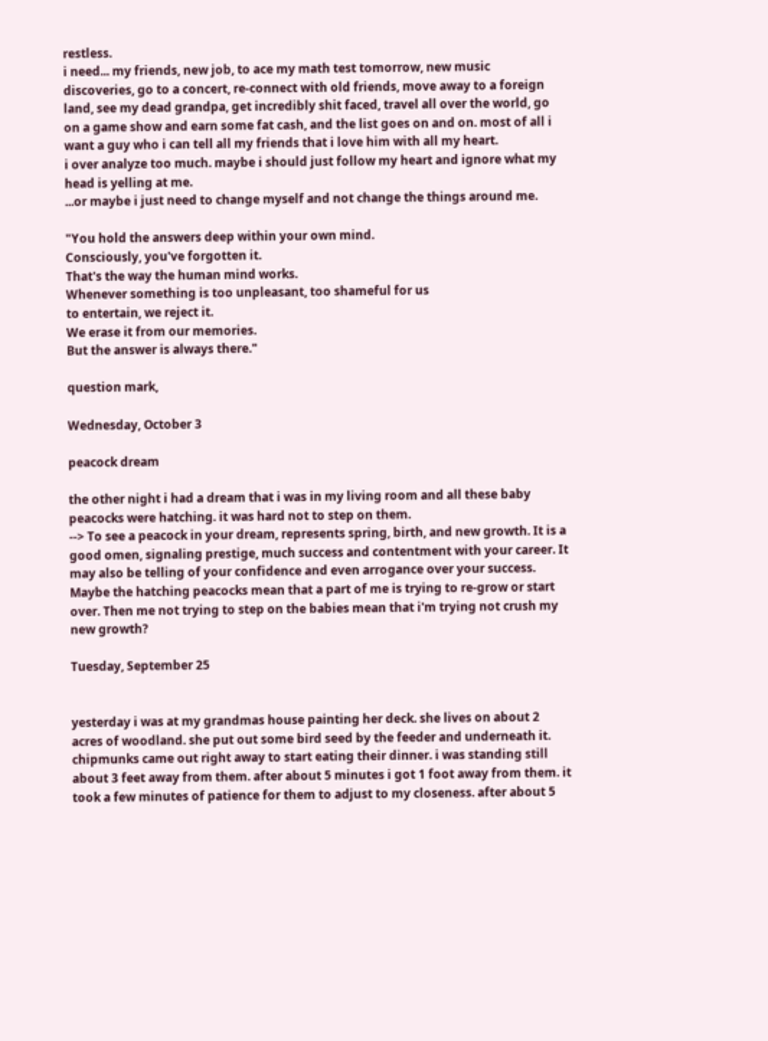restless.
i need... my friends, new job, to ace my math test tomorrow, new music discoveries, go to a concert, re-connect with old friends, move away to a foreign land, see my dead grandpa, get incredibly shit faced, travel all over the world, go on a game show and earn some fat cash, and the list goes on and on. most of all i want a guy who i can tell all my friends that i love him with all my heart.
i over analyze too much. maybe i should just follow my heart and ignore what my head is yelling at me.
...or maybe i just need to change myself and not change the things around me.

"You hold the answers deep within your own mind.
Consciously, you've forgotten it.
That's the way the human mind works.
Whenever something is too unpleasant, too shameful for us
to entertain, we reject it.
We erase it from our memories.
But the answer is always there."

question mark,

Wednesday, October 3

peacock dream

the other night i had a dream that i was in my living room and all these baby peacocks were hatching. it was hard not to step on them.
--> To see a peacock in your dream, represents spring, birth, and new growth. It is a good omen, signaling prestige, much success and contentment with your career. It may also be telling of your confidence and even arrogance over your success.
Maybe the hatching peacocks mean that a part of me is trying to re-grow or start over. Then me not trying to step on the babies mean that i'm trying not crush my new growth?

Tuesday, September 25


yesterday i was at my grandmas house painting her deck. she lives on about 2 acres of woodland. she put out some bird seed by the feeder and underneath it. chipmunks came out right away to start eating their dinner. i was standing still about 3 feet away from them. after about 5 minutes i got 1 foot away from them. it took a few minutes of patience for them to adjust to my closeness. after about 5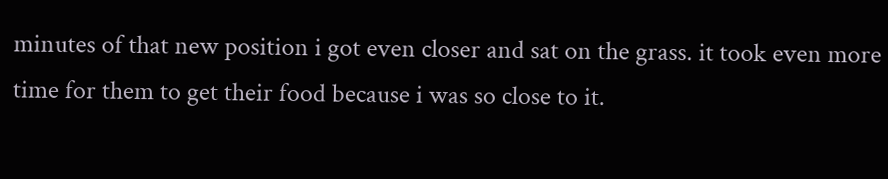minutes of that new position i got even closer and sat on the grass. it took even more time for them to get their food because i was so close to it.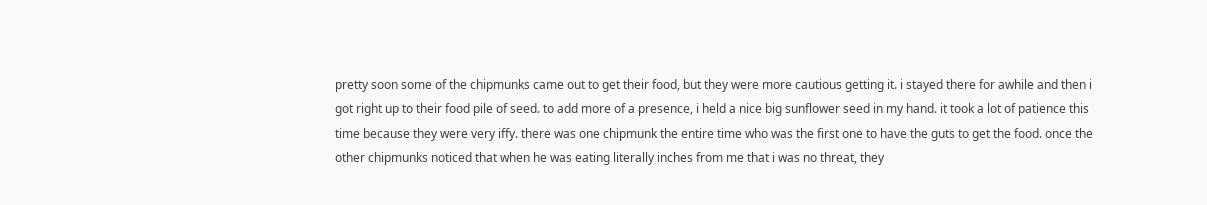pretty soon some of the chipmunks came out to get their food, but they were more cautious getting it. i stayed there for awhile and then i got right up to their food pile of seed. to add more of a presence, i held a nice big sunflower seed in my hand. it took a lot of patience this time because they were very iffy. there was one chipmunk the entire time who was the first one to have the guts to get the food. once the other chipmunks noticed that when he was eating literally inches from me that i was no threat, they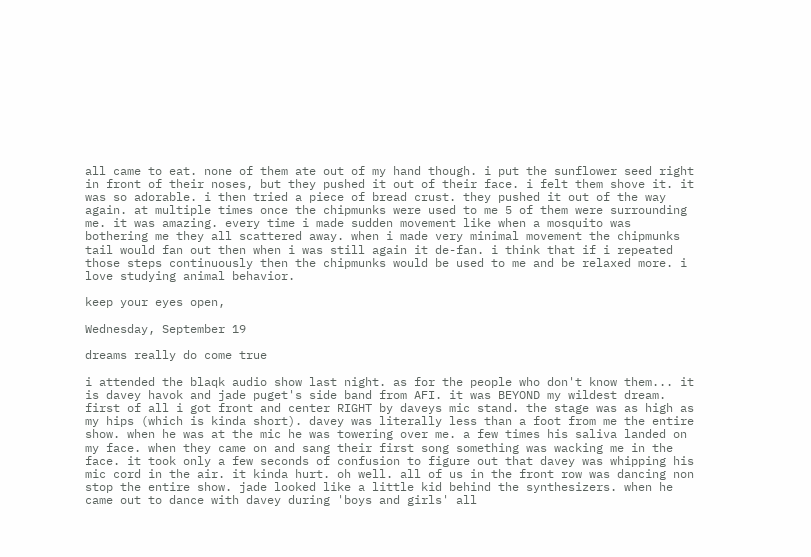all came to eat. none of them ate out of my hand though. i put the sunflower seed right in front of their noses, but they pushed it out of their face. i felt them shove it. it was so adorable. i then tried a piece of bread crust. they pushed it out of the way again. at multiple times once the chipmunks were used to me 5 of them were surrounding me. it was amazing. every time i made sudden movement like when a mosquito was bothering me they all scattered away. when i made very minimal movement the chipmunks tail would fan out then when i was still again it de-fan. i think that if i repeated those steps continuously then the chipmunks would be used to me and be relaxed more. i love studying animal behavior.

keep your eyes open,

Wednesday, September 19

dreams really do come true

i attended the blaqk audio show last night. as for the people who don't know them... it is davey havok and jade puget's side band from AFI. it was BEYOND my wildest dream. first of all i got front and center RIGHT by daveys mic stand. the stage was as high as my hips (which is kinda short). davey was literally less than a foot from me the entire show. when he was at the mic he was towering over me. a few times his saliva landed on my face. when they came on and sang their first song something was wacking me in the face. it took only a few seconds of confusion to figure out that davey was whipping his mic cord in the air. it kinda hurt. oh well. all of us in the front row was dancing non stop the entire show. jade looked like a little kid behind the synthesizers. when he came out to dance with davey during 'boys and girls' all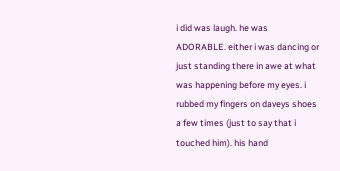i did was laugh. he was ADORABLE. either i was dancing or just standing there in awe at what was happening before my eyes. i rubbed my fingers on daveys shoes a few times (just to say that i touched him). his hand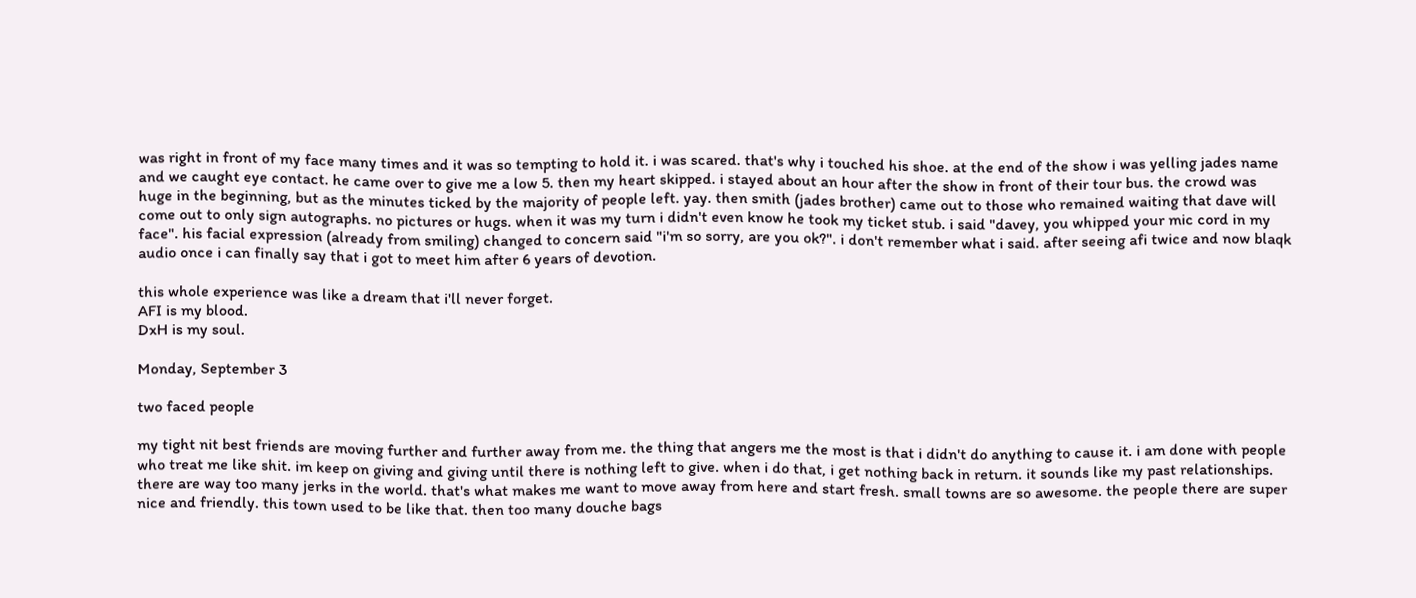was right in front of my face many times and it was so tempting to hold it. i was scared. that's why i touched his shoe. at the end of the show i was yelling jades name and we caught eye contact. he came over to give me a low 5. then my heart skipped. i stayed about an hour after the show in front of their tour bus. the crowd was huge in the beginning, but as the minutes ticked by the majority of people left. yay. then smith (jades brother) came out to those who remained waiting that dave will come out to only sign autographs. no pictures or hugs. when it was my turn i didn't even know he took my ticket stub. i said "davey, you whipped your mic cord in my face". his facial expression (already from smiling) changed to concern said "i'm so sorry, are you ok?". i don't remember what i said. after seeing afi twice and now blaqk audio once i can finally say that i got to meet him after 6 years of devotion.

this whole experience was like a dream that i'll never forget.
AFI is my blood.
DxH is my soul.

Monday, September 3

two faced people

my tight nit best friends are moving further and further away from me. the thing that angers me the most is that i didn't do anything to cause it. i am done with people who treat me like shit. im keep on giving and giving until there is nothing left to give. when i do that, i get nothing back in return. it sounds like my past relationships. there are way too many jerks in the world. that's what makes me want to move away from here and start fresh. small towns are so awesome. the people there are super nice and friendly. this town used to be like that. then too many douche bags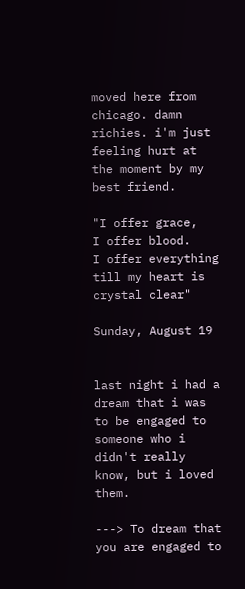moved here from chicago. damn richies. i'm just feeling hurt at the moment by my best friend.

"I offer grace,
I offer blood.
I offer everything till my heart is crystal clear"

Sunday, August 19


last night i had a dream that i was to be engaged to someone who i didn't really know, but i loved them.

---> To dream that you are engaged to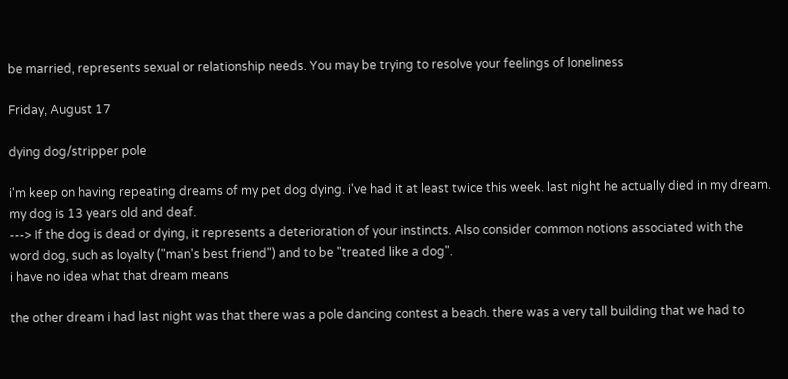be married, represents sexual or relationship needs. You may be trying to resolve your feelings of loneliness

Friday, August 17

dying dog/stripper pole

i'm keep on having repeating dreams of my pet dog dying. i've had it at least twice this week. last night he actually died in my dream. my dog is 13 years old and deaf.
---> If the dog is dead or dying, it represents a deterioration of your instincts. Also consider common notions associated with the word dog, such as loyalty ("man's best friend") and to be "treated like a dog".
i have no idea what that dream means

the other dream i had last night was that there was a pole dancing contest a beach. there was a very tall building that we had to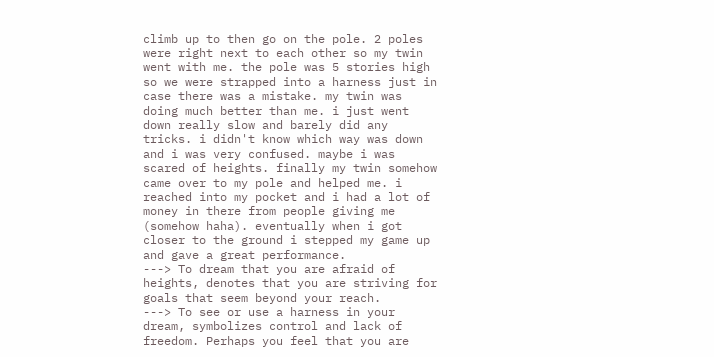climb up to then go on the pole. 2 poles were right next to each other so my twin went with me. the pole was 5 stories high so we were strapped into a harness just in case there was a mistake. my twin was doing much better than me. i just went down really slow and barely did any tricks. i didn't know which way was down and i was very confused. maybe i was scared of heights. finally my twin somehow came over to my pole and helped me. i reached into my pocket and i had a lot of money in there from people giving me (somehow haha). eventually when i got closer to the ground i stepped my game up and gave a great performance.
---> To dream that you are afraid of heights, denotes that you are striving for goals that seem beyond your reach.
---> To see or use a harness in your dream, symbolizes control and lack of freedom. Perhaps you feel that you are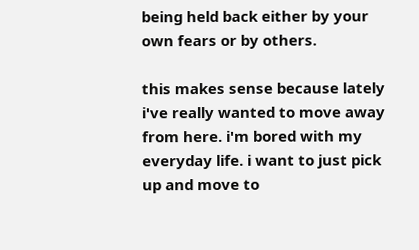being held back either by your own fears or by others.

this makes sense because lately i've really wanted to move away from here. i'm bored with my everyday life. i want to just pick up and move to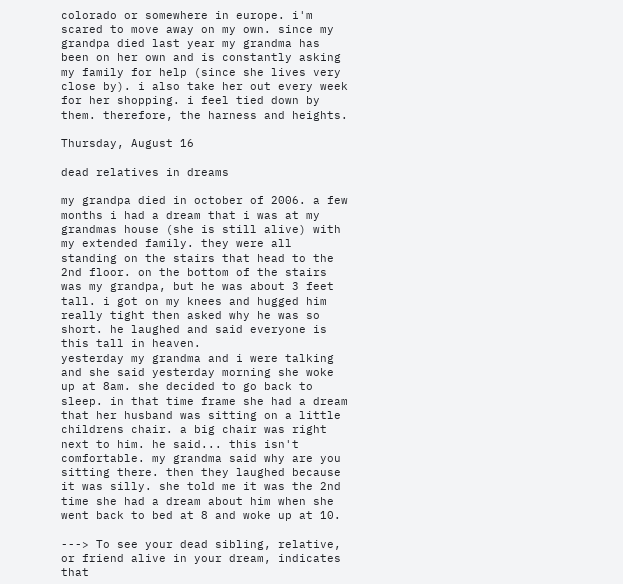colorado or somewhere in europe. i'm scared to move away on my own. since my grandpa died last year my grandma has been on her own and is constantly asking my family for help (since she lives very close by). i also take her out every week for her shopping. i feel tied down by them. therefore, the harness and heights.

Thursday, August 16

dead relatives in dreams

my grandpa died in october of 2006. a few months i had a dream that i was at my grandmas house (she is still alive) with my extended family. they were all standing on the stairs that head to the 2nd floor. on the bottom of the stairs was my grandpa, but he was about 3 feet tall. i got on my knees and hugged him really tight then asked why he was so short. he laughed and said everyone is this tall in heaven.
yesterday my grandma and i were talking and she said yesterday morning she woke up at 8am. she decided to go back to sleep. in that time frame she had a dream that her husband was sitting on a little childrens chair. a big chair was right next to him. he said... this isn't comfortable. my grandma said why are you sitting there. then they laughed because it was silly. she told me it was the 2nd time she had a dream about him when she went back to bed at 8 and woke up at 10.

---> To see your dead sibling, relative, or friend alive in your dream, indicates that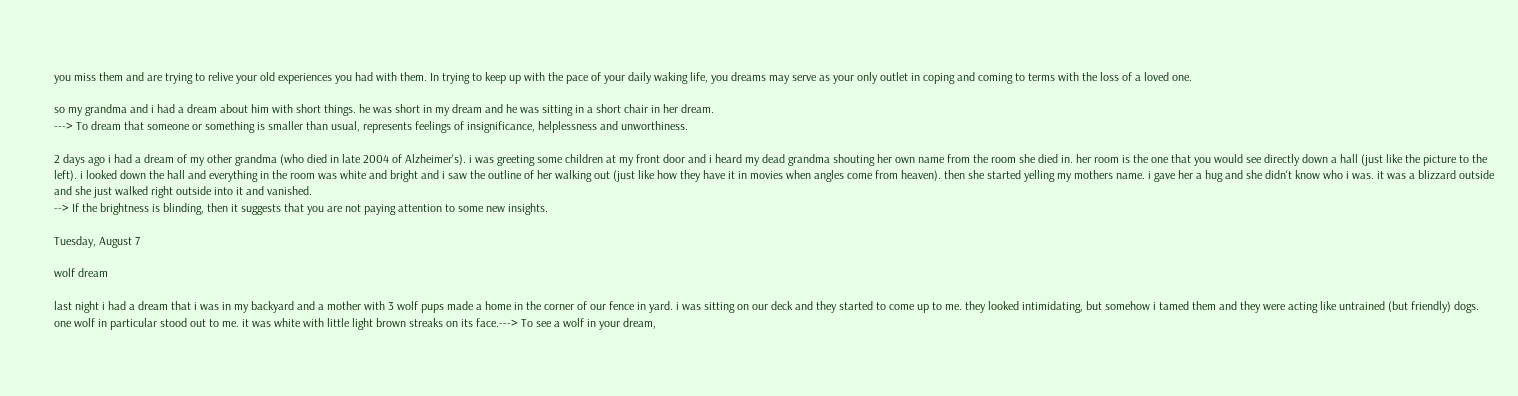you miss them and are trying to relive your old experiences you had with them. In trying to keep up with the pace of your daily waking life, you dreams may serve as your only outlet in coping and coming to terms with the loss of a loved one.

so my grandma and i had a dream about him with short things. he was short in my dream and he was sitting in a short chair in her dream.
---> To dream that someone or something is smaller than usual, represents feelings of insignificance, helplessness and unworthiness.

2 days ago i had a dream of my other grandma (who died in late 2004 of Alzheimer's). i was greeting some children at my front door and i heard my dead grandma shouting her own name from the room she died in. her room is the one that you would see directly down a hall (just like the picture to the left). i looked down the hall and everything in the room was white and bright and i saw the outline of her walking out (just like how they have it in movies when angles come from heaven). then she started yelling my mothers name. i gave her a hug and she didn't know who i was. it was a blizzard outside and she just walked right outside into it and vanished.
--> If the brightness is blinding, then it suggests that you are not paying attention to some new insights.

Tuesday, August 7

wolf dream

last night i had a dream that i was in my backyard and a mother with 3 wolf pups made a home in the corner of our fence in yard. i was sitting on our deck and they started to come up to me. they looked intimidating, but somehow i tamed them and they were acting like untrained (but friendly) dogs. one wolf in particular stood out to me. it was white with little light brown streaks on its face.---> To see a wolf in your dream,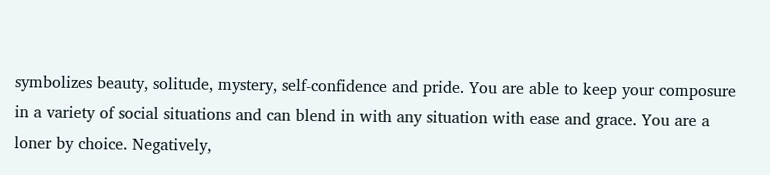symbolizes beauty, solitude, mystery, self-confidence and pride. You are able to keep your composure in a variety of social situations and can blend in with any situation with ease and grace. You are a loner by choice. Negatively,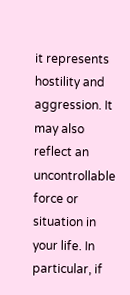it represents hostility and aggression. It may also reflect an uncontrollable force or situation in your life. In particular, if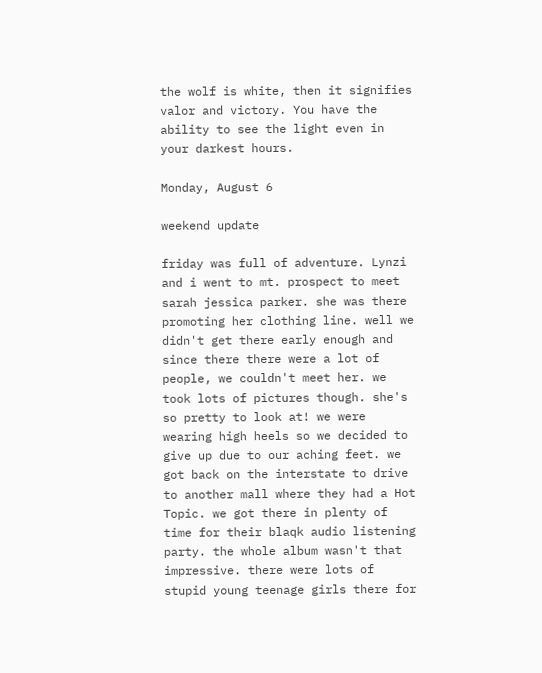the wolf is white, then it signifies valor and victory. You have the ability to see the light even in your darkest hours.

Monday, August 6

weekend update

friday was full of adventure. Lynzi and i went to mt. prospect to meet sarah jessica parker. she was there promoting her clothing line. well we didn't get there early enough and since there there were a lot of people, we couldn't meet her. we took lots of pictures though. she's so pretty to look at! we were wearing high heels so we decided to give up due to our aching feet. we got back on the interstate to drive to another mall where they had a Hot Topic. we got there in plenty of time for their blaqk audio listening party. the whole album wasn't that impressive. there were lots of stupid young teenage girls there for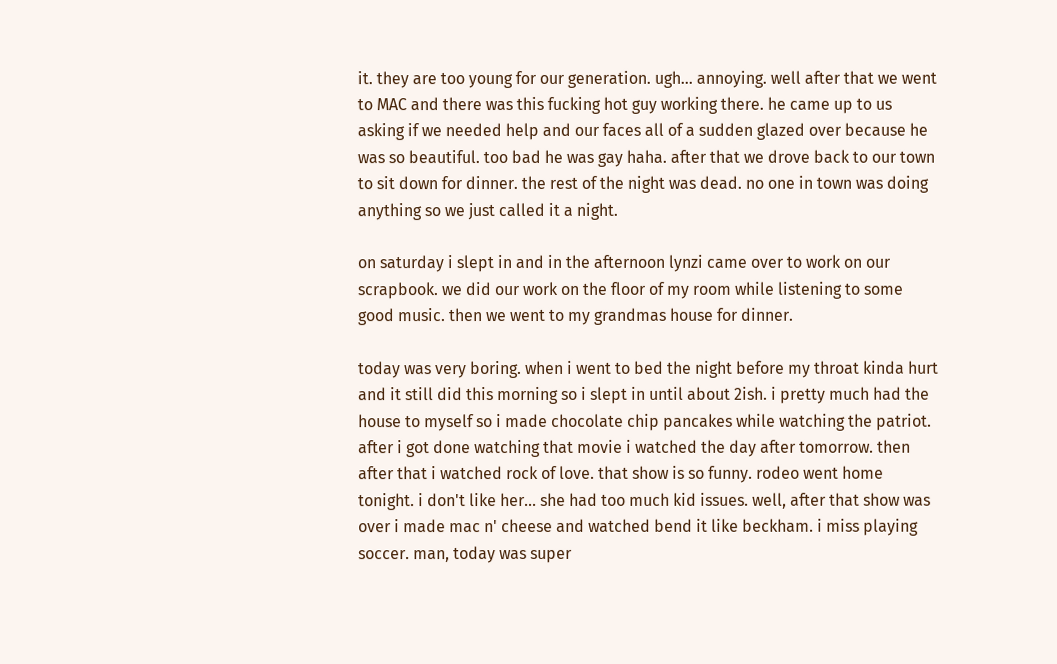it. they are too young for our generation. ugh... annoying. well after that we went to MAC and there was this fucking hot guy working there. he came up to us asking if we needed help and our faces all of a sudden glazed over because he was so beautiful. too bad he was gay haha. after that we drove back to our town to sit down for dinner. the rest of the night was dead. no one in town was doing anything so we just called it a night.

on saturday i slept in and in the afternoon lynzi came over to work on our scrapbook. we did our work on the floor of my room while listening to some good music. then we went to my grandmas house for dinner.

today was very boring. when i went to bed the night before my throat kinda hurt and it still did this morning so i slept in until about 2ish. i pretty much had the house to myself so i made chocolate chip pancakes while watching the patriot. after i got done watching that movie i watched the day after tomorrow. then after that i watched rock of love. that show is so funny. rodeo went home tonight. i don't like her... she had too much kid issues. well, after that show was over i made mac n' cheese and watched bend it like beckham. i miss playing soccer. man, today was super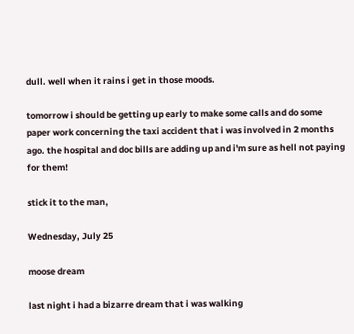dull. well when it rains i get in those moods.

tomorrow i should be getting up early to make some calls and do some paper work concerning the taxi accident that i was involved in 2 months ago. the hospital and doc bills are adding up and i'm sure as hell not paying for them!

stick it to the man,

Wednesday, July 25

moose dream

last night i had a bizarre dream that i was walking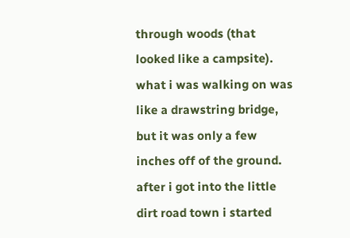through woods (that looked like a campsite). what i was walking on was like a drawstring bridge, but it was only a few inches off of the ground. after i got into the little dirt road town i started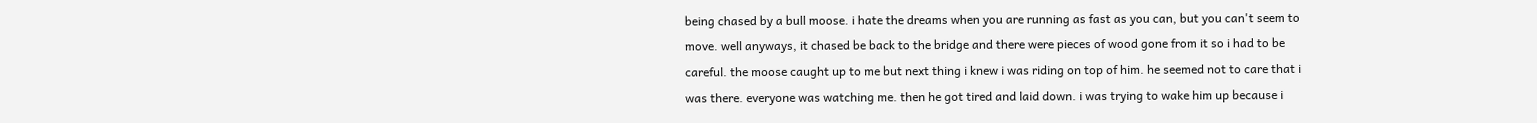being chased by a bull moose. i hate the dreams when you are running as fast as you can, but you can't seem to move. well anyways, it chased be back to the bridge and there were pieces of wood gone from it so i had to be careful. the moose caught up to me but next thing i knew i was riding on top of him. he seemed not to care that i was there. everyone was watching me. then he got tired and laid down. i was trying to wake him up because i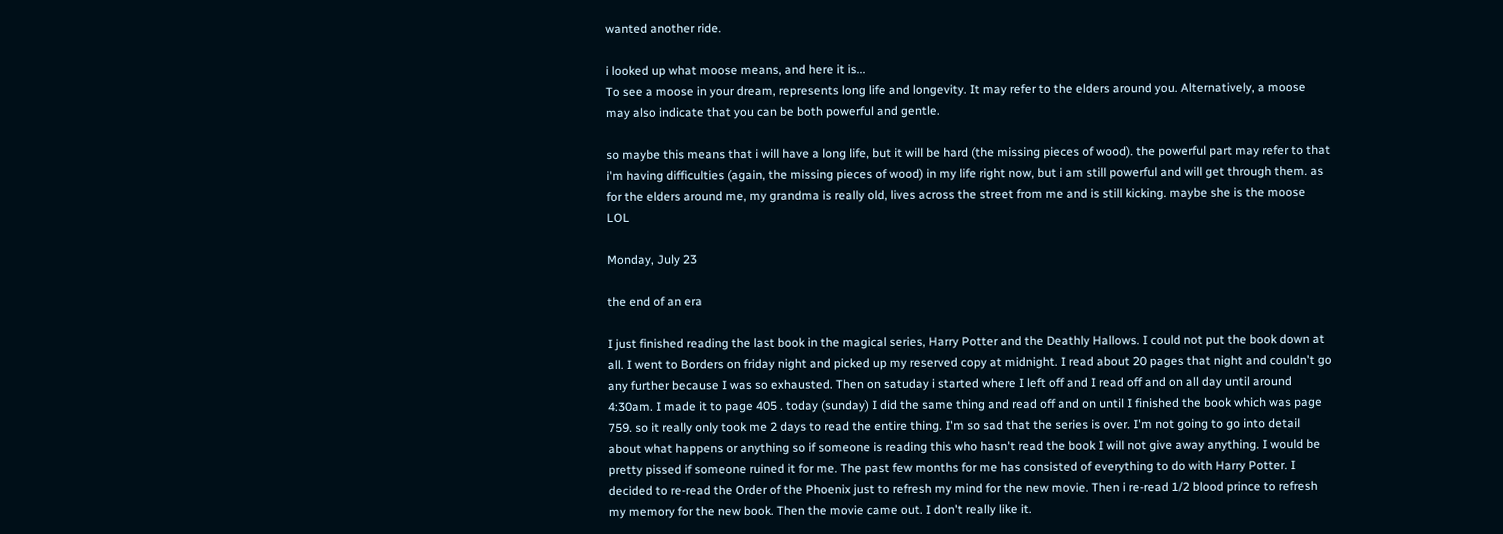wanted another ride.

i looked up what moose means, and here it is...
To see a moose in your dream, represents long life and longevity. It may refer to the elders around you. Alternatively, a moose may also indicate that you can be both powerful and gentle.

so maybe this means that i will have a long life, but it will be hard (the missing pieces of wood). the powerful part may refer to that i'm having difficulties (again, the missing pieces of wood) in my life right now, but i am still powerful and will get through them. as for the elders around me, my grandma is really old, lives across the street from me and is still kicking. maybe she is the moose LOL

Monday, July 23

the end of an era

I just finished reading the last book in the magical series, Harry Potter and the Deathly Hallows. I could not put the book down at all. I went to Borders on friday night and picked up my reserved copy at midnight. I read about 20 pages that night and couldn't go any further because I was so exhausted. Then on satuday i started where I left off and I read off and on all day until around 4:30am. I made it to page 405 . today (sunday) I did the same thing and read off and on until I finished the book which was page 759. so it really only took me 2 days to read the entire thing. I'm so sad that the series is over. I'm not going to go into detail about what happens or anything so if someone is reading this who hasn't read the book I will not give away anything. I would be pretty pissed if someone ruined it for me. The past few months for me has consisted of everything to do with Harry Potter. I decided to re-read the Order of the Phoenix just to refresh my mind for the new movie. Then i re-read 1/2 blood prince to refresh my memory for the new book. Then the movie came out. I don't really like it.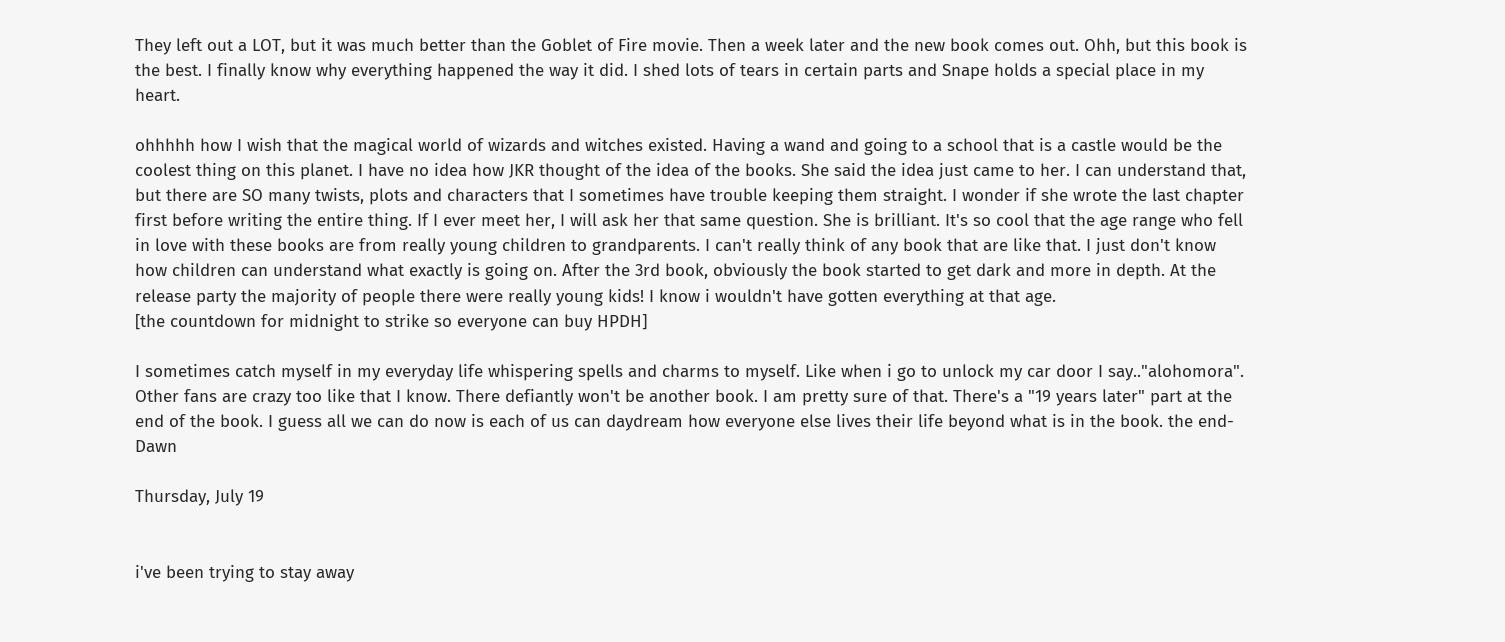They left out a LOT, but it was much better than the Goblet of Fire movie. Then a week later and the new book comes out. Ohh, but this book is the best. I finally know why everything happened the way it did. I shed lots of tears in certain parts and Snape holds a special place in my heart.

ohhhhh how I wish that the magical world of wizards and witches existed. Having a wand and going to a school that is a castle would be the coolest thing on this planet. I have no idea how JKR thought of the idea of the books. She said the idea just came to her. I can understand that, but there are SO many twists, plots and characters that I sometimes have trouble keeping them straight. I wonder if she wrote the last chapter first before writing the entire thing. If I ever meet her, I will ask her that same question. She is brilliant. It's so cool that the age range who fell in love with these books are from really young children to grandparents. I can't really think of any book that are like that. I just don't know how children can understand what exactly is going on. After the 3rd book, obviously the book started to get dark and more in depth. At the release party the majority of people there were really young kids! I know i wouldn't have gotten everything at that age.
[the countdown for midnight to strike so everyone can buy HPDH]

I sometimes catch myself in my everyday life whispering spells and charms to myself. Like when i go to unlock my car door I say.."alohomora". Other fans are crazy too like that I know. There defiantly won't be another book. I am pretty sure of that. There's a "19 years later" part at the end of the book. I guess all we can do now is each of us can daydream how everyone else lives their life beyond what is in the book. the end- Dawn

Thursday, July 19


i've been trying to stay away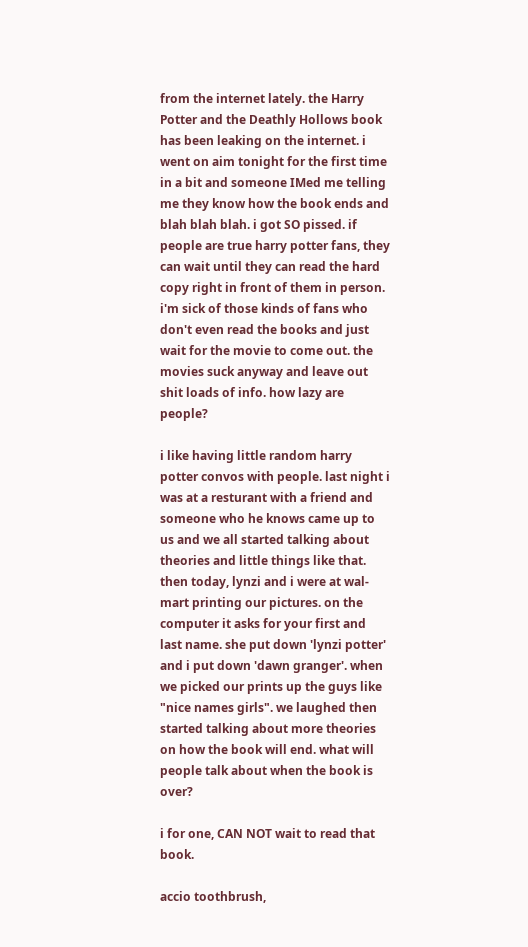from the internet lately. the Harry Potter and the Deathly Hollows book has been leaking on the internet. i went on aim tonight for the first time in a bit and someone IMed me telling me they know how the book ends and blah blah blah. i got SO pissed. if people are true harry potter fans, they can wait until they can read the hard copy right in front of them in person. i'm sick of those kinds of fans who don't even read the books and just wait for the movie to come out. the movies suck anyway and leave out shit loads of info. how lazy are people?

i like having little random harry potter convos with people. last night i was at a resturant with a friend and someone who he knows came up to us and we all started talking about theories and little things like that. then today, lynzi and i were at wal-mart printing our pictures. on the computer it asks for your first and last name. she put down 'lynzi potter' and i put down 'dawn granger'. when we picked our prints up the guys like "nice names girls". we laughed then started talking about more theories on how the book will end. what will people talk about when the book is over?

i for one, CAN NOT wait to read that book.

accio toothbrush,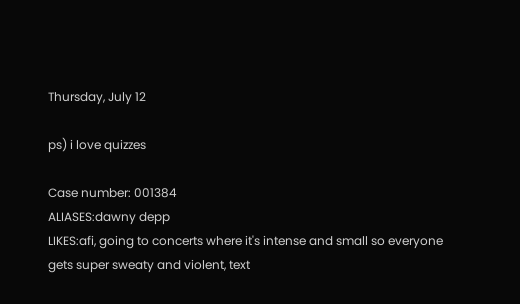Thursday, July 12

ps) i love quizzes

Case number: 001384
ALIASES:dawny depp
LIKES:afi, going to concerts where it's intense and small so everyone gets super sweaty and violent, text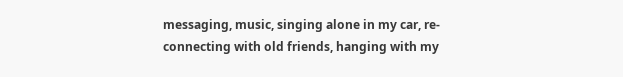messaging, music, singing alone in my car, re-connecting with old friends, hanging with my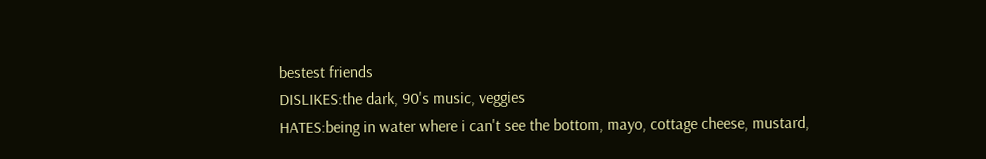bestest friends
DISLIKES:the dark, 90's music, veggies
HATES:being in water where i can't see the bottom, mayo, cottage cheese, mustard,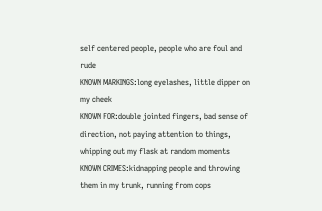self centered people, people who are foul and rude
KNOWN MARKINGS:long eyelashes, little dipper on my cheek
KNOWN FOR:double jointed fingers, bad sense of direction, not paying attention to things, whipping out my flask at random moments
KNOWN CRIMES:kidnapping people and throwing them in my trunk, running from cops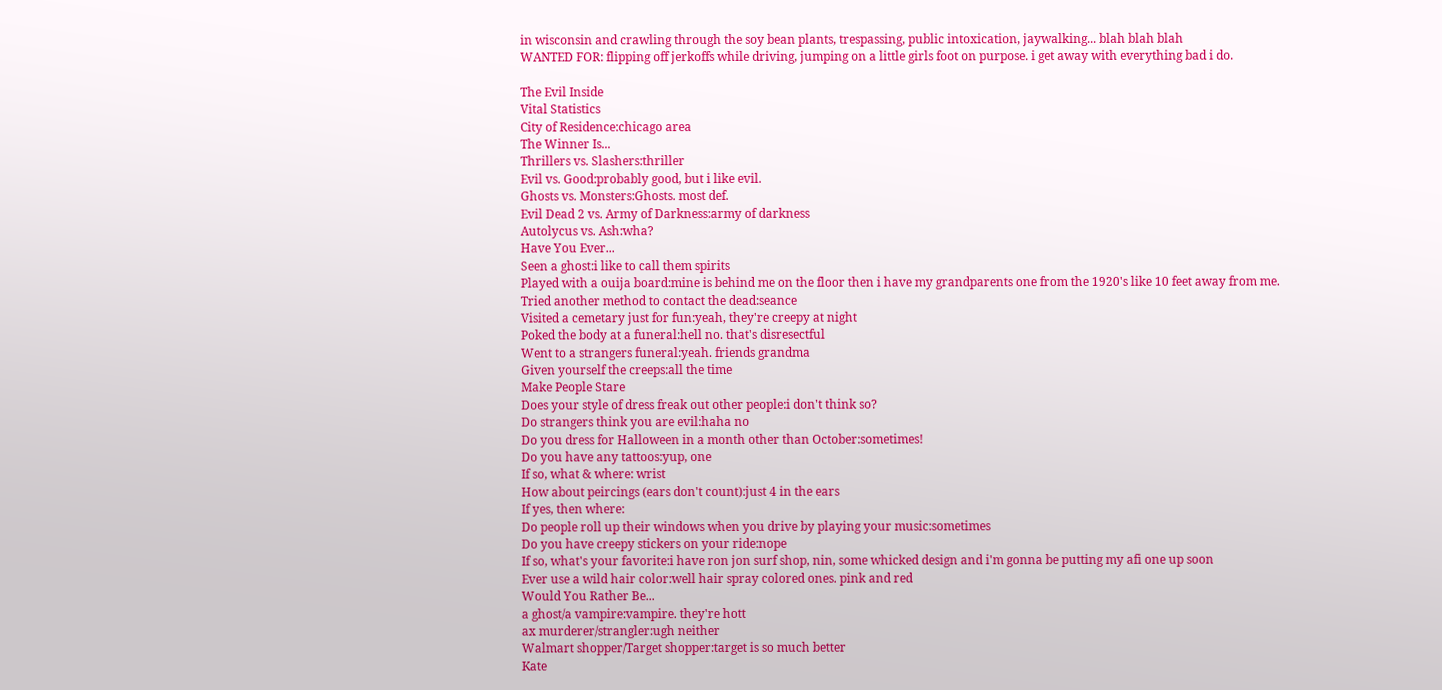in wisconsin and crawling through the soy bean plants, trespassing, public intoxication, jaywalking... blah blah blah
WANTED FOR: flipping off jerkoffs while driving, jumping on a little girls foot on purpose. i get away with everything bad i do.

The Evil Inside
Vital Statistics
City of Residence:chicago area
The Winner Is...
Thrillers vs. Slashers:thriller
Evil vs. Good:probably good, but i like evil.
Ghosts vs. Monsters:Ghosts. most def.
Evil Dead 2 vs. Army of Darkness:army of darkness
Autolycus vs. Ash:wha?
Have You Ever...
Seen a ghost:i like to call them spirits
Played with a ouija board:mine is behind me on the floor then i have my grandparents one from the 1920's like 10 feet away from me.
Tried another method to contact the dead:seance
Visited a cemetary just for fun:yeah, they're creepy at night
Poked the body at a funeral:hell no. that's disresectful
Went to a strangers funeral:yeah. friends grandma
Given yourself the creeps:all the time
Make People Stare
Does your style of dress freak out other people:i don't think so?
Do strangers think you are evil:haha no
Do you dress for Halloween in a month other than October:sometimes!
Do you have any tattoos:yup, one
If so, what & where: wrist
How about peircings (ears don't count):just 4 in the ears
If yes, then where:
Do people roll up their windows when you drive by playing your music:sometimes
Do you have creepy stickers on your ride:nope
If so, what's your favorite:i have ron jon surf shop, nin, some whicked design and i'm gonna be putting my afi one up soon
Ever use a wild hair color:well hair spray colored ones. pink and red
Would You Rather Be...
a ghost/a vampire:vampire. they're hott
ax murderer/strangler:ugh neither
Walmart shopper/Target shopper:target is so much better
Kate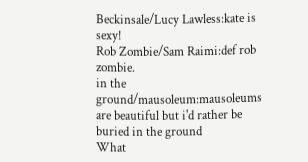Beckinsale/Lucy Lawless:kate is sexy!
Rob Zombie/Sam Raimi:def rob zombie.
in the ground/mausoleum:mausoleums are beautiful but i'd rather be buried in the ground
What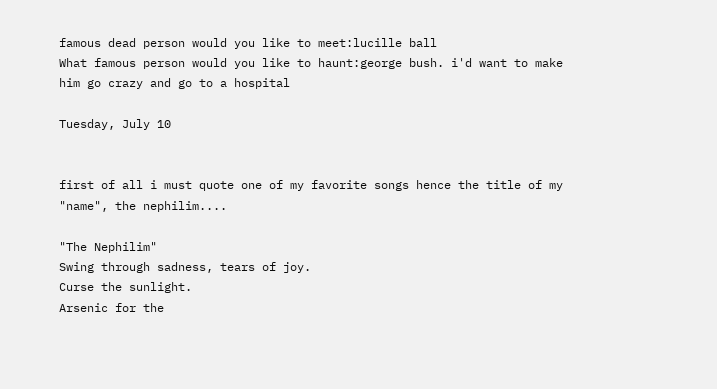famous dead person would you like to meet:lucille ball
What famous person would you like to haunt:george bush. i'd want to make him go crazy and go to a hospital

Tuesday, July 10


first of all i must quote one of my favorite songs hence the title of my "name", the nephilim....

"The Nephilim"
Swing through sadness, tears of joy.
Curse the sunlight.
Arsenic for the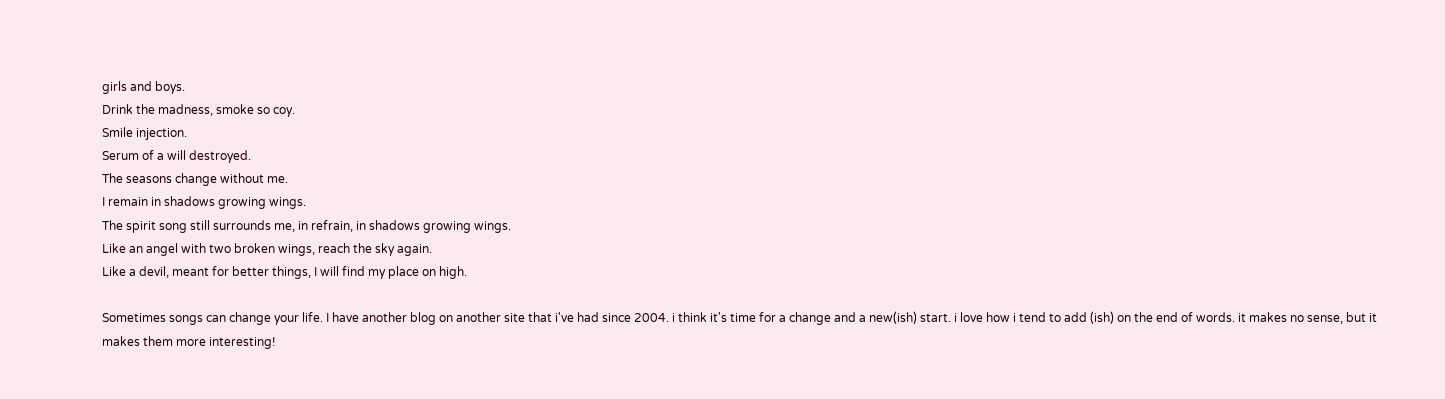girls and boys.
Drink the madness, smoke so coy.
Smile injection.
Serum of a will destroyed.
The seasons change without me.
I remain in shadows growing wings.
The spirit song still surrounds me, in refrain, in shadows growing wings.
Like an angel with two broken wings, reach the sky again.
Like a devil, meant for better things, I will find my place on high.

Sometimes songs can change your life. I have another blog on another site that i've had since 2004. i think it's time for a change and a new(ish) start. i love how i tend to add (ish) on the end of words. it makes no sense, but it makes them more interesting!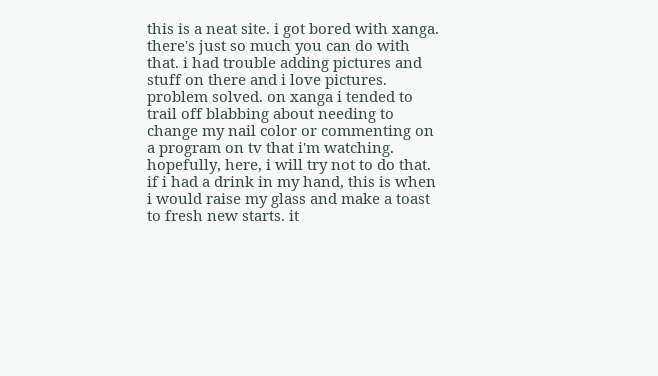this is a neat site. i got bored with xanga. there's just so much you can do with that. i had trouble adding pictures and stuff on there and i love pictures. problem solved. on xanga i tended to trail off blabbing about needing to change my nail color or commenting on a program on tv that i'm watching. hopefully, here, i will try not to do that. if i had a drink in my hand, this is when i would raise my glass and make a toast to fresh new starts. it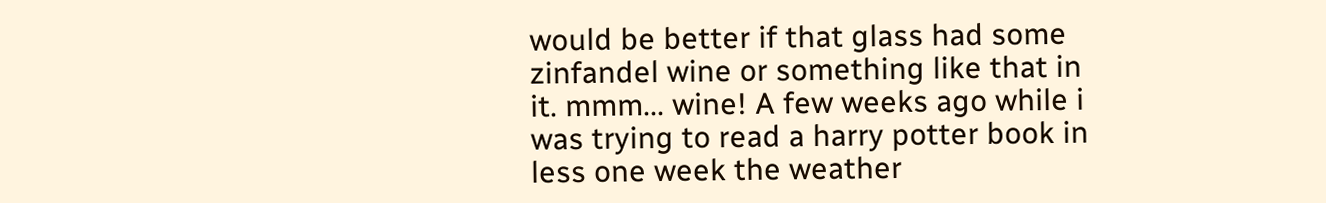would be better if that glass had some zinfandel wine or something like that in it. mmm... wine! A few weeks ago while i was trying to read a harry potter book in less one week the weather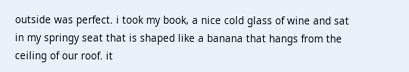outside was perfect. i took my book, a nice cold glass of wine and sat in my springy seat that is shaped like a banana that hangs from the ceiling of our roof. it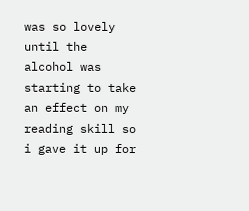was so lovely until the alcohol was starting to take an effect on my reading skill so i gave it up for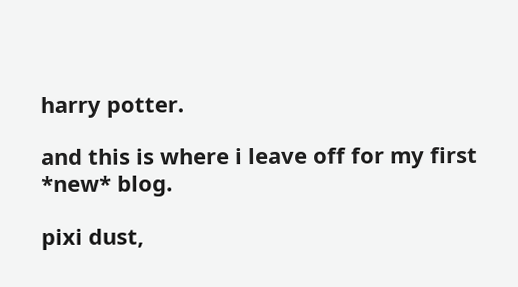harry potter.

and this is where i leave off for my first *new* blog.

pixi dust,